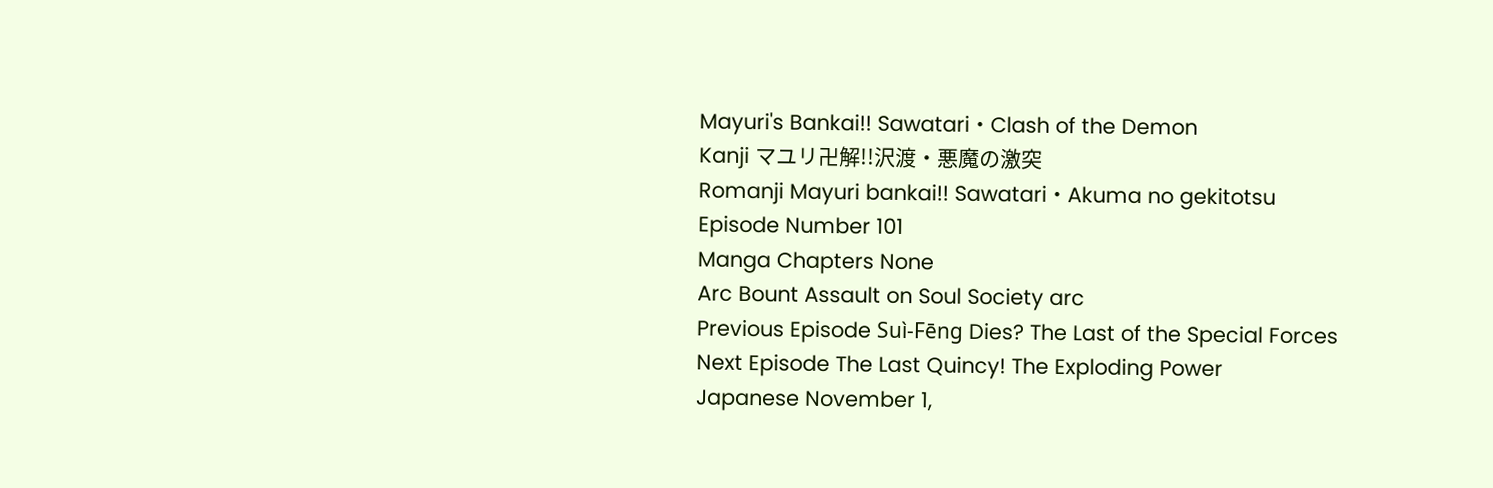Mayuri's Bankai!! Sawatari・Clash of the Demon
Kanji マユリ卍解!!沢渡・悪魔の激突
Romanji Mayuri bankai!! Sawatari・Akuma no gekitotsu
Episode Number 101
Manga Chapters None
Arc Bount Assault on Soul Society arc
Previous Episode Suì-Fēng Dies? The Last of the Special Forces
Next Episode The Last Quincy! The Exploding Power
Japanese November 1,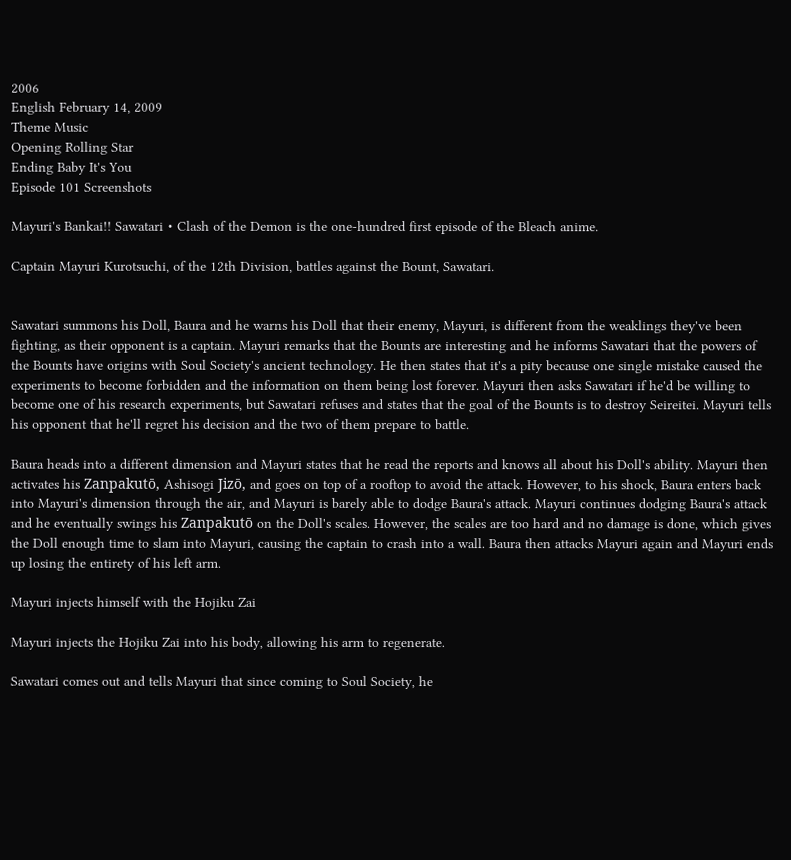2006
English February 14, 2009
Theme Music
Opening Rolling Star
Ending Baby It's You
Episode 101 Screenshots

Mayuri's Bankai!! Sawatari・Clash of the Demon is the one-hundred first episode of the Bleach anime.

Captain Mayuri Kurotsuchi, of the 12th Division, battles against the Bount, Sawatari.


Sawatari summons his Doll, Baura and he warns his Doll that their enemy, Mayuri, is different from the weaklings they've been fighting, as their opponent is a captain. Mayuri remarks that the Bounts are interesting and he informs Sawatari that the powers of the Bounts have origins with Soul Society's ancient technology. He then states that it's a pity because one single mistake caused the experiments to become forbidden and the information on them being lost forever. Mayuri then asks Sawatari if he'd be willing to become one of his research experiments, but Sawatari refuses and states that the goal of the Bounts is to destroy Seireitei. Mayuri tells his opponent that he'll regret his decision and the two of them prepare to battle.

Baura heads into a different dimension and Mayuri states that he read the reports and knows all about his Doll's ability. Mayuri then activates his Zanpakutō, Ashisogi Jizō, and goes on top of a rooftop to avoid the attack. However, to his shock, Baura enters back into Mayuri's dimension through the air, and Mayuri is barely able to dodge Baura's attack. Mayuri continues dodging Baura's attack and he eventually swings his Zanpakutō on the Doll's scales. However, the scales are too hard and no damage is done, which gives the Doll enough time to slam into Mayuri, causing the captain to crash into a wall. Baura then attacks Mayuri again and Mayuri ends up losing the entirety of his left arm.

Mayuri injects himself with the Hojiku Zai

Mayuri injects the Hojiku Zai into his body, allowing his arm to regenerate.

Sawatari comes out and tells Mayuri that since coming to Soul Society, he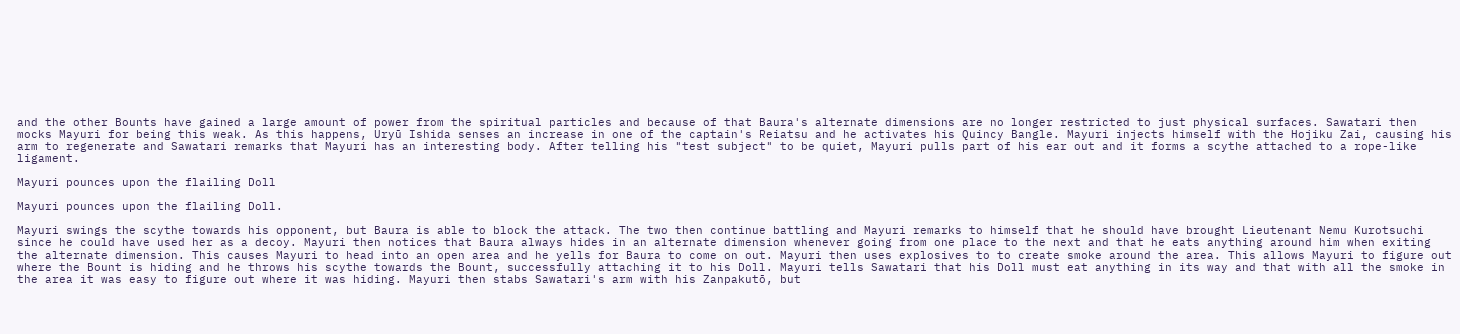and the other Bounts have gained a large amount of power from the spiritual particles and because of that Baura's alternate dimensions are no longer restricted to just physical surfaces. Sawatari then mocks Mayuri for being this weak. As this happens, Uryū Ishida senses an increase in one of the captain's Reiatsu and he activates his Quincy Bangle. Mayuri injects himself with the Hojiku Zai, causing his arm to regenerate and Sawatari remarks that Mayuri has an interesting body. After telling his "test subject" to be quiet, Mayuri pulls part of his ear out and it forms a scythe attached to a rope-like ligament.

Mayuri pounces upon the flailing Doll

Mayuri pounces upon the flailing Doll.

Mayuri swings the scythe towards his opponent, but Baura is able to block the attack. The two then continue battling and Mayuri remarks to himself that he should have brought Lieutenant Nemu Kurotsuchi since he could have used her as a decoy. Mayuri then notices that Baura always hides in an alternate dimension whenever going from one place to the next and that he eats anything around him when exiting the alternate dimension. This causes Mayuri to head into an open area and he yells for Baura to come on out. Mayuri then uses explosives to to create smoke around the area. This allows Mayuri to figure out where the Bount is hiding and he throws his scythe towards the Bount, successfully attaching it to his Doll. Mayuri tells Sawatari that his Doll must eat anything in its way and that with all the smoke in the area it was easy to figure out where it was hiding. Mayuri then stabs Sawatari's arm with his Zanpakutō, but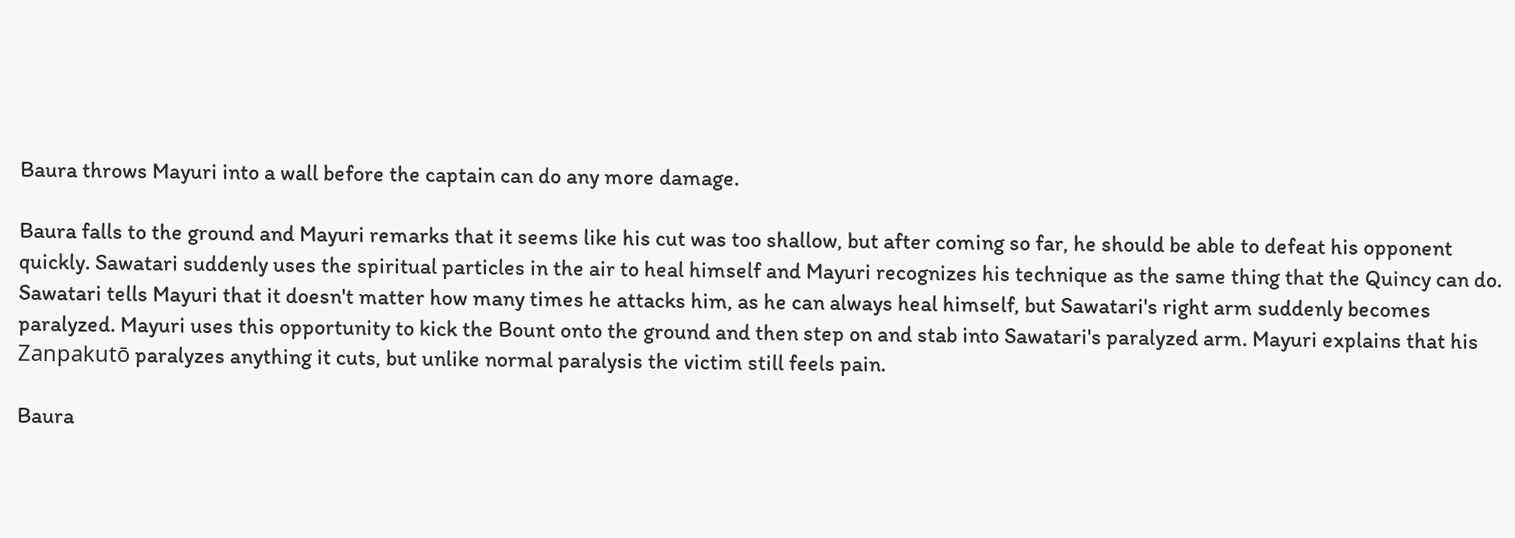Baura throws Mayuri into a wall before the captain can do any more damage.

Baura falls to the ground and Mayuri remarks that it seems like his cut was too shallow, but after coming so far, he should be able to defeat his opponent quickly. Sawatari suddenly uses the spiritual particles in the air to heal himself and Mayuri recognizes his technique as the same thing that the Quincy can do. Sawatari tells Mayuri that it doesn't matter how many times he attacks him, as he can always heal himself, but Sawatari's right arm suddenly becomes paralyzed. Mayuri uses this opportunity to kick the Bount onto the ground and then step on and stab into Sawatari's paralyzed arm. Mayuri explains that his Zanpakutō paralyzes anything it cuts, but unlike normal paralysis the victim still feels pain.

Baura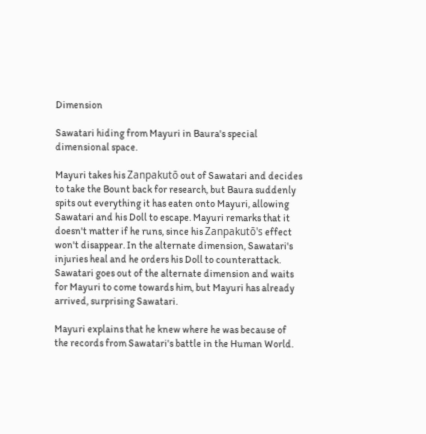Dimension

Sawatari hiding from Mayuri in Baura's special dimensional space.

Mayuri takes his Zanpakutō out of Sawatari and decides to take the Bount back for research, but Baura suddenly spits out everything it has eaten onto Mayuri, allowing Sawatari and his Doll to escape. Mayuri remarks that it doesn't matter if he runs, since his Zanpakutō's effect won't disappear. In the alternate dimension, Sawatari's injuries heal and he orders his Doll to counterattack. Sawatari goes out of the alternate dimension and waits for Mayuri to come towards him, but Mayuri has already arrived, surprising Sawatari.

Mayuri explains that he knew where he was because of the records from Sawatari's battle in the Human World.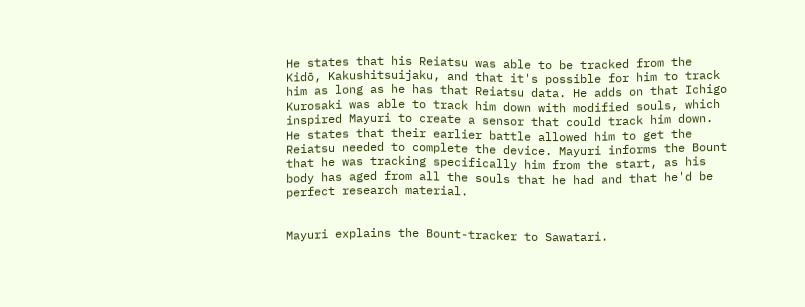He states that his Reiatsu was able to be tracked from the Kidō, Kakushitsuijaku, and that it's possible for him to track him as long as he has that Reiatsu data. He adds on that Ichigo Kurosaki was able to track him down with modified souls, which inspired Mayuri to create a sensor that could track him down. He states that their earlier battle allowed him to get the Reiatsu needed to complete the device. Mayuri informs the Bount that he was tracking specifically him from the start, as his body has aged from all the souls that he had and that he'd be perfect research material.


Mayuri explains the Bount-tracker to Sawatari.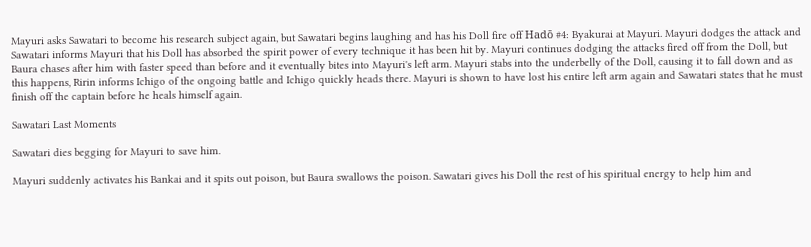Mayuri asks Sawatari to become his research subject again, but Sawatari begins laughing and has his Doll fire off Hadō #4: Byakurai at Mayuri. Mayuri dodges the attack and Sawatari informs Mayuri that his Doll has absorbed the spirit power of every technique it has been hit by. Mayuri continues dodging the attacks fired off from the Doll, but Baura chases after him with faster speed than before and it eventually bites into Mayuri's left arm. Mayuri stabs into the underbelly of the Doll, causing it to fall down and as this happens, Ririn informs Ichigo of the ongoing battle and Ichigo quickly heads there. Mayuri is shown to have lost his entire left arm again and Sawatari states that he must finish off the captain before he heals himself again.

Sawatari Last Moments

Sawatari dies begging for Mayuri to save him.

Mayuri suddenly activates his Bankai and it spits out poison, but Baura swallows the poison. Sawatari gives his Doll the rest of his spiritual energy to help him and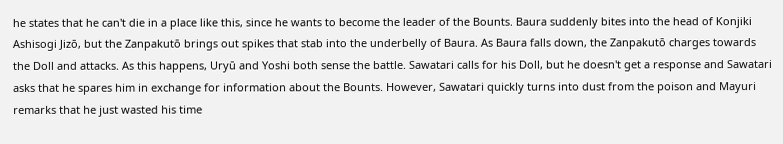he states that he can't die in a place like this, since he wants to become the leader of the Bounts. Baura suddenly bites into the head of Konjiki Ashisogi Jizō, but the Zanpakutō brings out spikes that stab into the underbelly of Baura. As Baura falls down, the Zanpakutō charges towards the Doll and attacks. As this happens, Uryū and Yoshi both sense the battle. Sawatari calls for his Doll, but he doesn't get a response and Sawatari asks that he spares him in exchange for information about the Bounts. However, Sawatari quickly turns into dust from the poison and Mayuri remarks that he just wasted his time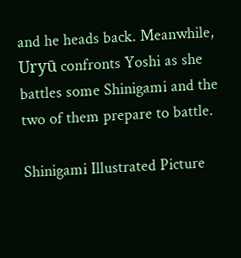and he heads back. Meanwhile, Uryū confronts Yoshi as she battles some Shinigami and the two of them prepare to battle.

Shinigami Illustrated Picture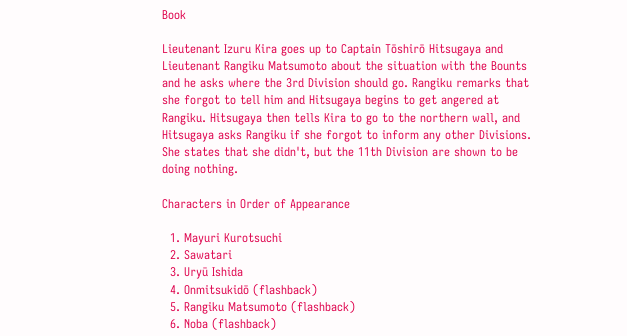Book

Lieutenant Izuru Kira goes up to Captain Tōshirō Hitsugaya and Lieutenant Rangiku Matsumoto about the situation with the Bounts and he asks where the 3rd Division should go. Rangiku remarks that she forgot to tell him and Hitsugaya begins to get angered at Rangiku. Hitsugaya then tells Kira to go to the northern wall, and Hitsugaya asks Rangiku if she forgot to inform any other Divisions. She states that she didn't, but the 11th Division are shown to be doing nothing.

Characters in Order of Appearance

  1. Mayuri Kurotsuchi
  2. Sawatari
  3. Uryū Ishida
  4. Onmitsukidō (flashback)
  5. Rangiku Matsumoto (flashback)
  6. Noba (flashback)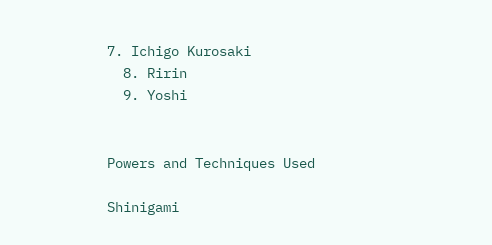7. Ichigo Kurosaki
  8. Ririn
  9. Yoshi


Powers and Techniques Used

Shinigami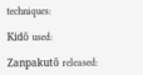techniques:

Kidō used:

Zanpakutō released: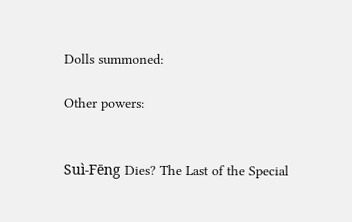Dolls summoned:

Other powers:


Suì-Fēng Dies? The Last of the Special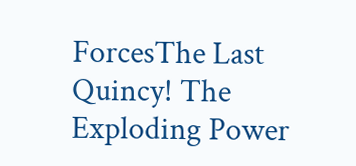ForcesThe Last Quincy! The Exploding Power